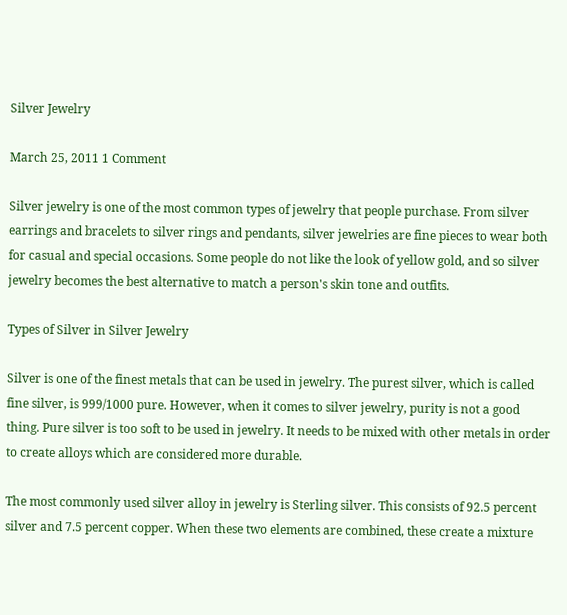Silver Jewelry

March 25, 2011 1 Comment

Silver jewelry is one of the most common types of jewelry that people purchase. From silver earrings and bracelets to silver rings and pendants, silver jewelries are fine pieces to wear both for casual and special occasions. Some people do not like the look of yellow gold, and so silver jewelry becomes the best alternative to match a person's skin tone and outfits.

Types of Silver in Silver Jewelry

Silver is one of the finest metals that can be used in jewelry. The purest silver, which is called fine silver, is 999/1000 pure. However, when it comes to silver jewelry, purity is not a good thing. Pure silver is too soft to be used in jewelry. It needs to be mixed with other metals in order to create alloys which are considered more durable.

The most commonly used silver alloy in jewelry is Sterling silver. This consists of 92.5 percent silver and 7.5 percent copper. When these two elements are combined, these create a mixture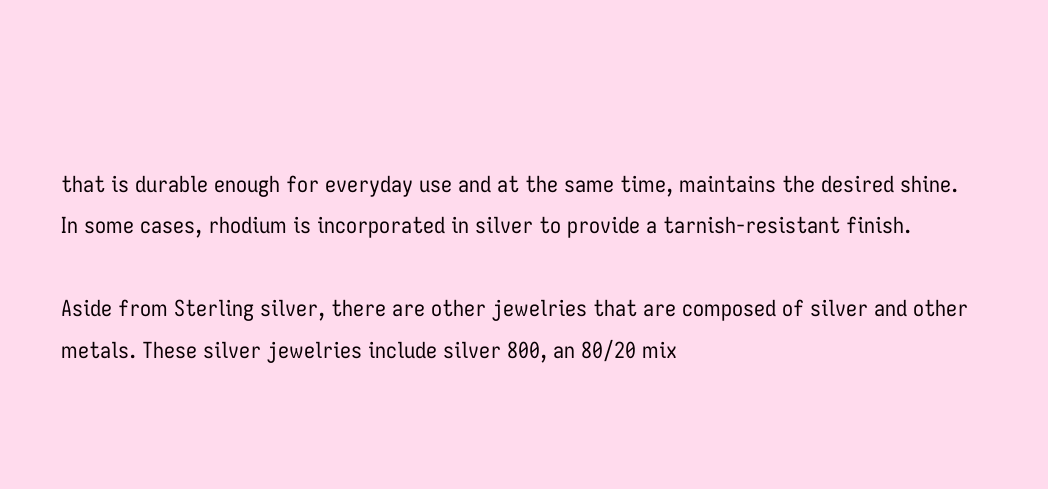that is durable enough for everyday use and at the same time, maintains the desired shine. In some cases, rhodium is incorporated in silver to provide a tarnish-resistant finish.

Aside from Sterling silver, there are other jewelries that are composed of silver and other metals. These silver jewelries include silver 800, an 80/20 mix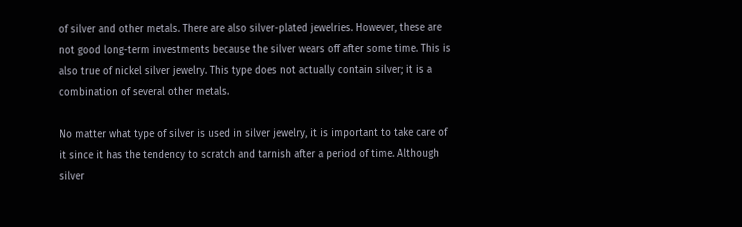of silver and other metals. There are also silver-plated jewelries. However, these are not good long-term investments because the silver wears off after some time. This is also true of nickel silver jewelry. This type does not actually contain silver; it is a combination of several other metals.

No matter what type of silver is used in silver jewelry, it is important to take care of it since it has the tendency to scratch and tarnish after a period of time. Although silver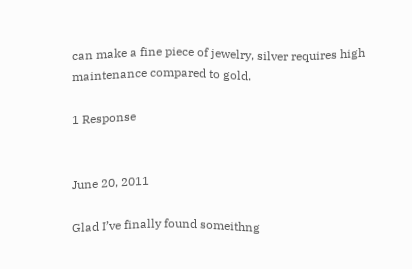can make a fine piece of jewelry, silver requires high maintenance compared to gold.

1 Response


June 20, 2011

Glad I’ve finally found someithng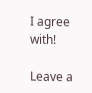I agree with!

Leave a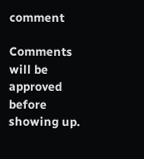comment

Comments will be approved before showing up.